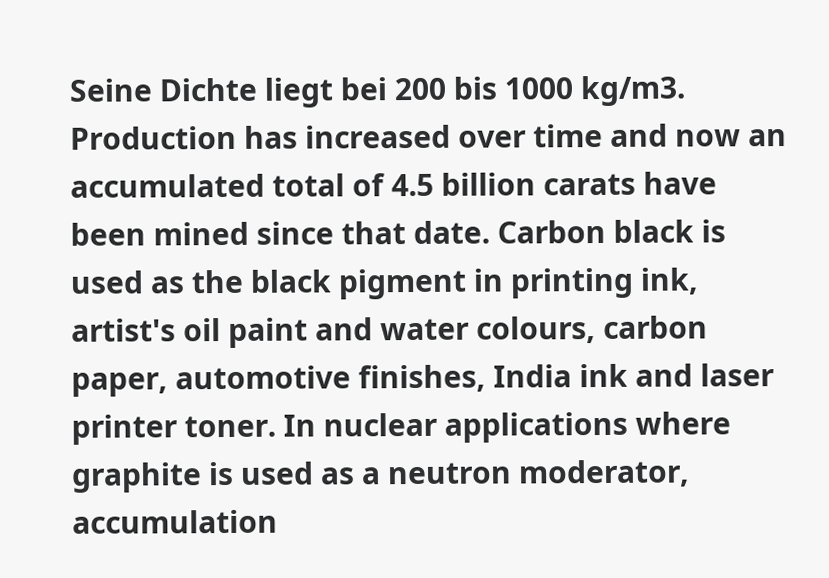Seine Dichte liegt bei 200 bis 1000 kg/m3. Production has increased over time and now an accumulated total of 4.5 billion carats have been mined since that date. Carbon black is used as the black pigment in printing ink, artist's oil paint and water colours, carbon paper, automotive finishes, India ink and laser printer toner. In nuclear applications where graphite is used as a neutron moderator, accumulation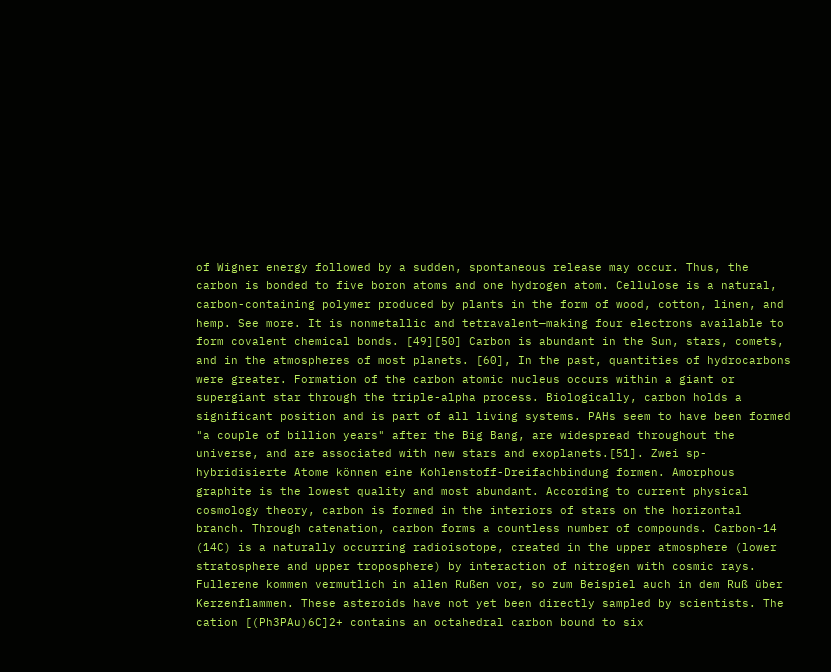of Wigner energy followed by a sudden, spontaneous release may occur. Thus, the carbon is bonded to five boron atoms and one hydrogen atom. Cellulose is a natural, carbon-containing polymer produced by plants in the form of wood, cotton, linen, and hemp. See more. It is nonmetallic and tetravalent—making four electrons available to form covalent chemical bonds. [49][50] Carbon is abundant in the Sun, stars, comets, and in the atmospheres of most planets. [60], In the past, quantities of hydrocarbons were greater. Formation of the carbon atomic nucleus occurs within a giant or supergiant star through the triple-alpha process. Biologically, carbon holds a significant position and is part of all living systems. PAHs seem to have been formed "a couple of billion years" after the Big Bang, are widespread throughout the universe, and are associated with new stars and exoplanets.[51]. Zwei sp-hybridisierte Atome können eine Kohlenstoff-Dreifachbindung formen. Amorphous graphite is the lowest quality and most abundant. According to current physical cosmology theory, carbon is formed in the interiors of stars on the horizontal branch. Through catenation, carbon forms a countless number of compounds. Carbon-14 (14C) is a naturally occurring radioisotope, created in the upper atmosphere (lower stratosphere and upper troposphere) by interaction of nitrogen with cosmic rays. Fullerene kommen vermutlich in allen Rußen vor, so zum Beispiel auch in dem Ruß über Kerzenflammen. These asteroids have not yet been directly sampled by scientists. The cation [(Ph3PAu)6C]2+ contains an octahedral carbon bound to six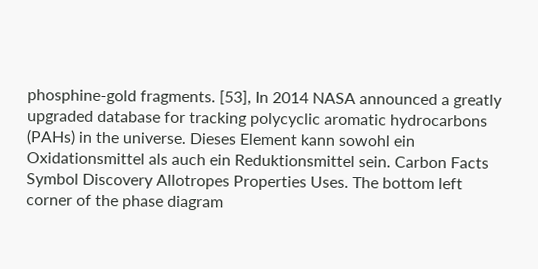phosphine-gold fragments. [53], In 2014 NASA announced a greatly upgraded database for tracking polycyclic aromatic hydrocarbons (PAHs) in the universe. Dieses Element kann sowohl ein Oxidationsmittel als auch ein Reduktionsmittel sein. Carbon Facts Symbol Discovery Allotropes Properties Uses. The bottom left corner of the phase diagram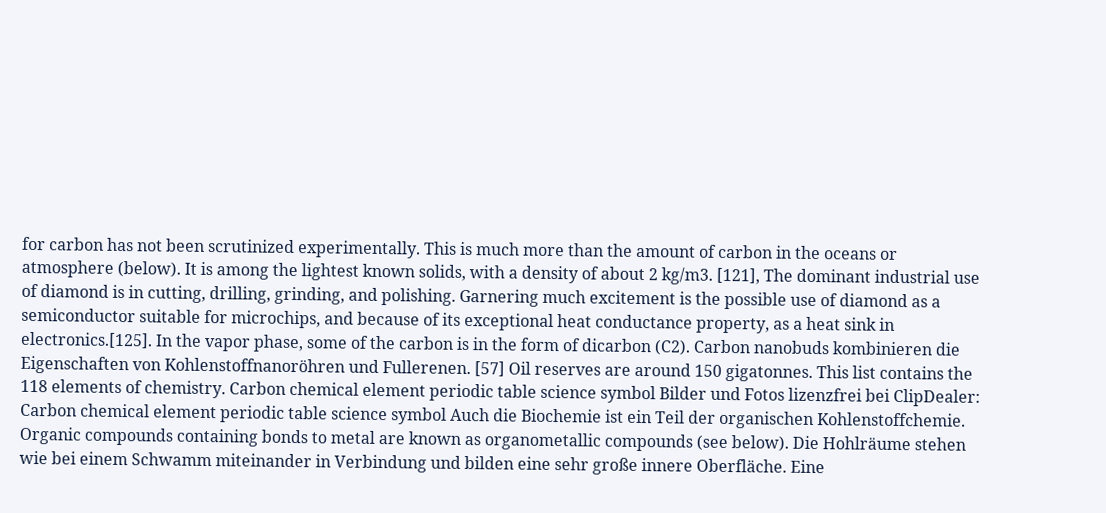for carbon has not been scrutinized experimentally. This is much more than the amount of carbon in the oceans or atmosphere (below). It is among the lightest known solids, with a density of about 2 kg/m3. [121], The dominant industrial use of diamond is in cutting, drilling, grinding, and polishing. Garnering much excitement is the possible use of diamond as a semiconductor suitable for microchips, and because of its exceptional heat conductance property, as a heat sink in electronics.[125]. In the vapor phase, some of the carbon is in the form of dicarbon (C2). Carbon nanobuds kombinieren die Eigenschaften von Kohlenstoffnanoröhren und Fullerenen. [57] Oil reserves are around 150 gigatonnes. This list contains the 118 elements of chemistry. Carbon chemical element periodic table science symbol Bilder und Fotos lizenzfrei bei ClipDealer: Carbon chemical element periodic table science symbol Auch die Biochemie ist ein Teil der organischen Kohlenstoffchemie. Organic compounds containing bonds to metal are known as organometallic compounds (see below). Die Hohlräume stehen wie bei einem Schwamm miteinander in Verbindung und bilden eine sehr große innere Oberfläche. Eine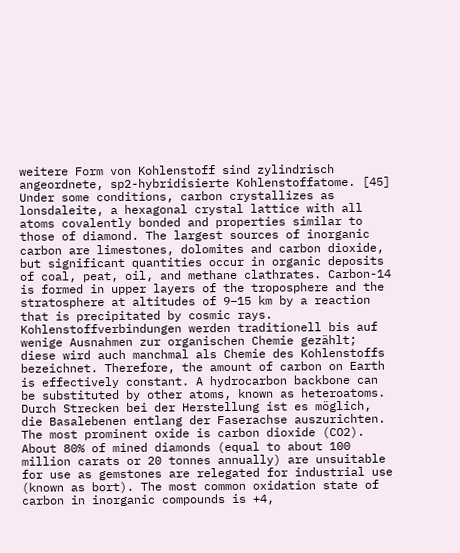weitere Form von Kohlenstoff sind zylindrisch angeordnete, sp2-hybridisierte Kohlenstoffatome. [45] Under some conditions, carbon crystallizes as lonsdaleite, a hexagonal crystal lattice with all atoms covalently bonded and properties similar to those of diamond. The largest sources of inorganic carbon are limestones, dolomites and carbon dioxide, but significant quantities occur in organic deposits of coal, peat, oil, and methane clathrates. Carbon-14 is formed in upper layers of the troposphere and the stratosphere at altitudes of 9–15 km by a reaction that is precipitated by cosmic rays. Kohlenstoffverbindungen werden traditionell bis auf wenige Ausnahmen zur organischen Chemie gezählt; diese wird auch manchmal als Chemie des Kohlenstoffs bezeichnet. Therefore, the amount of carbon on Earth is effectively constant. A hydrocarbon backbone can be substituted by other atoms, known as heteroatoms. Durch Strecken bei der Herstellung ist es möglich, die Basalebenen entlang der Faserachse auszurichten. The most prominent oxide is carbon dioxide (CO2). About 80% of mined diamonds (equal to about 100 million carats or 20 tonnes annually) are unsuitable for use as gemstones are relegated for industrial use (known as bort). The most common oxidation state of carbon in inorganic compounds is +4,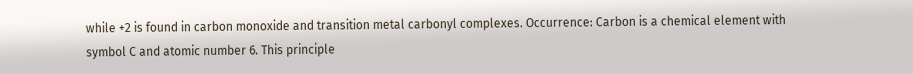while +2 is found in carbon monoxide and transition metal carbonyl complexes. Occurrence: Carbon is a chemical element with symbol C and atomic number 6. This principle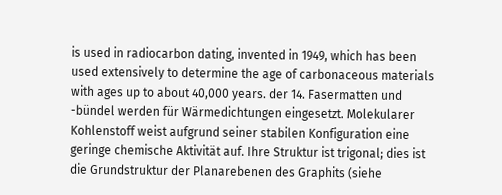is used in radiocarbon dating, invented in 1949, which has been used extensively to determine the age of carbonaceous materials with ages up to about 40,000 years. der 14. Fasermatten und -bündel werden für Wärmedichtungen eingesetzt. Molekularer Kohlenstoff weist aufgrund seiner stabilen Konfiguration eine geringe chemische Aktivität auf. Ihre Struktur ist trigonal; dies ist die Grundstruktur der Planarebenen des Graphits (siehe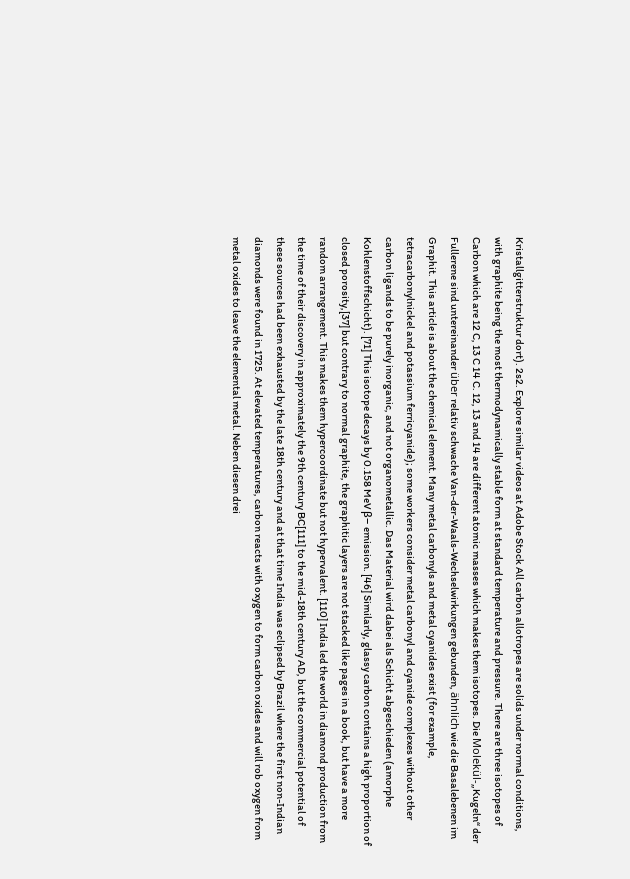Kristallgitterstruktur dort). 2s2. Explore similar videos at Adobe Stock All carbon allotropes are solids under normal conditions, with graphite being the most thermodynamically stable form at standard temperature and pressure. There are three isotopes of Carbon which are 12 C, 13 C 14 C. 12, 13 and 14 are different atomic masses which makes them isotopes. Die Molekül-„Kugeln“ der Fullerene sind untereinander über relativ schwache Van-der-Waals-Wechselwirkungen gebunden, ähnlich wie die Basalebenen im Graphit. This article is about the chemical element. Many metal carbonyls and metal cyanides exist (for example, tetracarbonylnickel and potassium ferricyanide); some workers consider metal carbonyl and cyanide complexes without other carbon ligands to be purely inorganic, and not organometallic. Das Material wird dabei als Schicht abgeschieden (amorphe Kohlenstoffschicht). [71] This isotope decays by 0.158 MeV β− emission. [46] Similarly, glassy carbon contains a high proportion of closed porosity,[37] but contrary to normal graphite, the graphitic layers are not stacked like pages in a book, but have a more random arrangement. This makes them hypercoordinate but not hypervalent. [110] India led the world in diamond production from the time of their discovery in approximately the 9th century BC[111] to the mid-18th century AD, but the commercial potential of these sources had been exhausted by the late 18th century and at that time India was eclipsed by Brazil where the first non-Indian diamonds were found in 1725. At elevated temperatures, carbon reacts with oxygen to form carbon oxides and will rob oxygen from metal oxides to leave the elemental metal. Neben diesen drei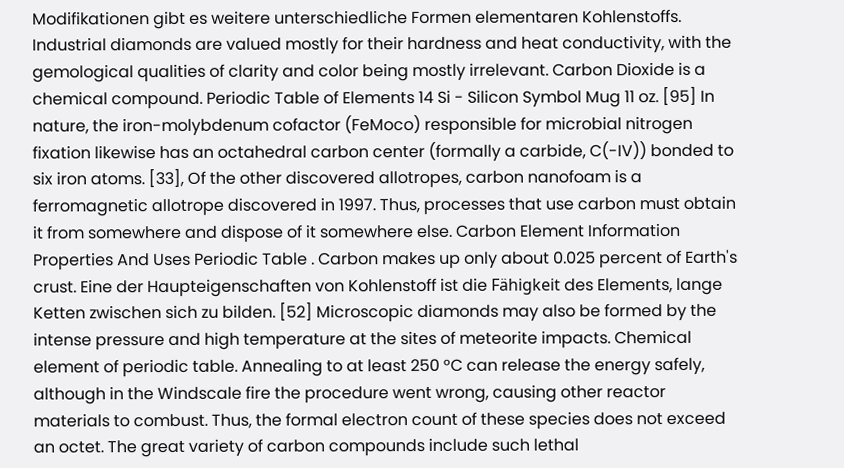Modifikationen gibt es weitere unterschiedliche Formen elementaren Kohlenstoffs. Industrial diamonds are valued mostly for their hardness and heat conductivity, with the gemological qualities of clarity and color being mostly irrelevant. Carbon Dioxide is a chemical compound. Periodic Table of Elements 14 Si - Silicon Symbol Mug 11 oz. [95] In nature, the iron-molybdenum cofactor (FeMoco) responsible for microbial nitrogen fixation likewise has an octahedral carbon center (formally a carbide, C(-IV)) bonded to six iron atoms. [33], Of the other discovered allotropes, carbon nanofoam is a ferromagnetic allotrope discovered in 1997. Thus, processes that use carbon must obtain it from somewhere and dispose of it somewhere else. Carbon Element Information Properties And Uses Periodic Table . Carbon makes up only about 0.025 percent of Earth's crust. Eine der Haupteigenschaften von Kohlenstoff ist die Fähigkeit des Elements, lange Ketten zwischen sich zu bilden. [52] Microscopic diamonds may also be formed by the intense pressure and high temperature at the sites of meteorite impacts. Chemical element of periodic table. Annealing to at least 250 °C can release the energy safely, although in the Windscale fire the procedure went wrong, causing other reactor materials to combust. Thus, the formal electron count of these species does not exceed an octet. The great variety of carbon compounds include such lethal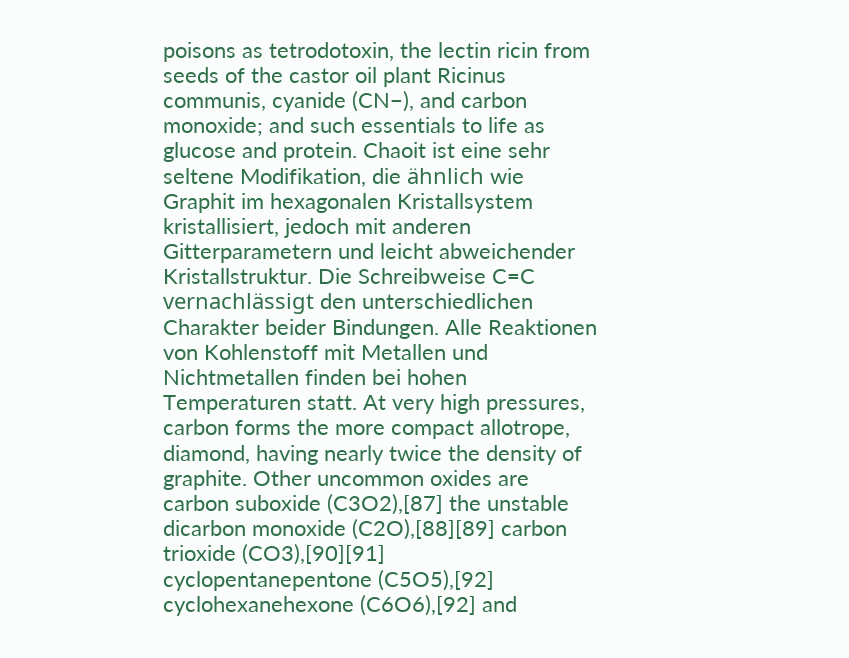poisons as tetrodotoxin, the lectin ricin from seeds of the castor oil plant Ricinus communis, cyanide (CN−), and carbon monoxide; and such essentials to life as glucose and protein. Chaoit ist eine sehr seltene Modifikation, die ähnlich wie Graphit im hexagonalen Kristallsystem kristallisiert, jedoch mit anderen Gitterparametern und leicht abweichender Kristallstruktur. Die Schreibweise C=C vernachlässigt den unterschiedlichen Charakter beider Bindungen. Alle Reaktionen von Kohlenstoff mit Metallen und Nichtmetallen finden bei hohen Temperaturen statt. At very high pressures, carbon forms the more compact allotrope, diamond, having nearly twice the density of graphite. Other uncommon oxides are carbon suboxide (C3O2),[87] the unstable dicarbon monoxide (C2O),[88][89] carbon trioxide (CO3),[90][91] cyclopentanepentone (C5O5),[92] cyclohexanehexone (C6O6),[92] and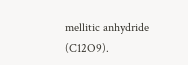mellitic anhydride (C12O9).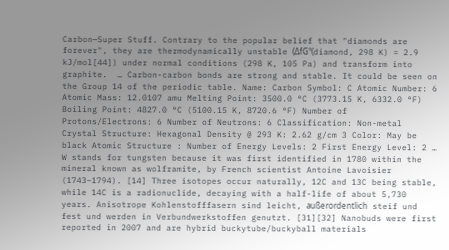Carbon—Super Stuff. Contrary to the popular belief that "diamonds are forever", they are thermodynamically unstable (ΔfG°(diamond, 298 K) = 2.9 kJ/mol[44]) under normal conditions (298 K, 105 Pa) and transform into graphite.  … Carbon-carbon bonds are strong and stable. It could be seen on the Group 14 of the periodic table. Name: Carbon Symbol: C Atomic Number: 6 Atomic Mass: 12.0107 amu Melting Point: 3500.0 °C (3773.15 K, 6332.0 °F) Boiling Point: 4827.0 °C (5100.15 K, 8720.6 °F) Number of Protons/Electrons: 6 Number of Neutrons: 6 Classification: Non-metal Crystal Structure: Hexagonal Density @ 293 K: 2.62 g/cm 3 Color: May be black Atomic Structure : Number of Energy Levels: 2 First Energy Level: 2 … W stands for tungsten because it was first identified in 1780 within the mineral known as wolframite, by French scientist Antoine Lavoisier (1743–1794). [14] Three isotopes occur naturally, 12C and 13C being stable, while 14C is a radionuclide, decaying with a half-life of about 5,730 years. Anisotrope Kohlenstofffasern sind leicht, außerordentlich steif und fest und werden in Verbundwerkstoffen genutzt. [31][32] Nanobuds were first reported in 2007 and are hybrid buckytube/buckyball materials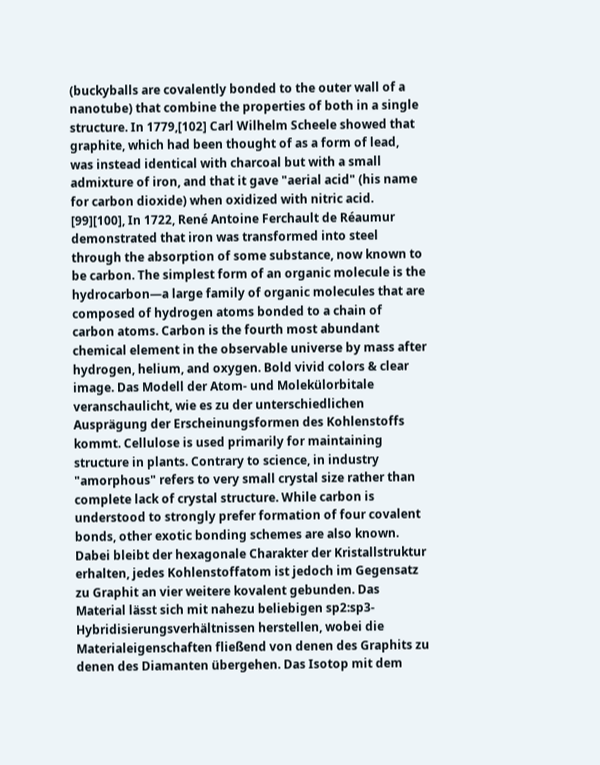(buckyballs are covalently bonded to the outer wall of a nanotube) that combine the properties of both in a single structure. In 1779,[102] Carl Wilhelm Scheele showed that graphite, which had been thought of as a form of lead, was instead identical with charcoal but with a small admixture of iron, and that it gave "aerial acid" (his name for carbon dioxide) when oxidized with nitric acid. [99][100], In 1722, René Antoine Ferchault de Réaumur demonstrated that iron was transformed into steel through the absorption of some substance, now known to be carbon. The simplest form of an organic molecule is the hydrocarbon—a large family of organic molecules that are composed of hydrogen atoms bonded to a chain of carbon atoms. Carbon is the fourth most abundant chemical element in the observable universe by mass after hydrogen, helium, and oxygen. Bold vivid colors & clear image. Das Modell der Atom- und Molekülorbitale veranschaulicht, wie es zu der unterschiedlichen Ausprägung der Erscheinungsformen des Kohlenstoffs kommt. Cellulose is used primarily for maintaining structure in plants. Contrary to science, in industry "amorphous" refers to very small crystal size rather than complete lack of crystal structure. While carbon is understood to strongly prefer formation of four covalent bonds, other exotic bonding schemes are also known. Dabei bleibt der hexagonale Charakter der Kristallstruktur erhalten, jedes Kohlenstoffatom ist jedoch im Gegensatz zu Graphit an vier weitere kovalent gebunden. Das Material lässt sich mit nahezu beliebigen sp2:sp3-Hybridisierungsverhältnissen herstellen, wobei die Materialeigenschaften fließend von denen des Graphits zu denen des Diamanten übergehen. Das Isotop mit dem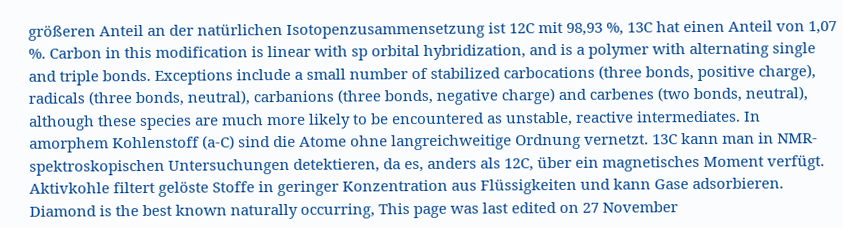größeren Anteil an der natürlichen Isotopenzusammensetzung ist 12C mit 98,93 %, 13C hat einen Anteil von 1,07 %. Carbon in this modification is linear with sp orbital hybridization, and is a polymer with alternating single and triple bonds. Exceptions include a small number of stabilized carbocations (three bonds, positive charge), radicals (three bonds, neutral), carbanions (three bonds, negative charge) and carbenes (two bonds, neutral), although these species are much more likely to be encountered as unstable, reactive intermediates. In amorphem Kohlenstoff (a-C) sind die Atome ohne langreichweitige Ordnung vernetzt. 13C kann man in NMR-spektroskopischen Untersuchungen detektieren, da es, anders als 12C, über ein magnetisches Moment verfügt. Aktivkohle filtert gelöste Stoffe in geringer Konzentration aus Flüssigkeiten und kann Gase adsorbieren. Diamond is the best known naturally occurring, This page was last edited on 27 November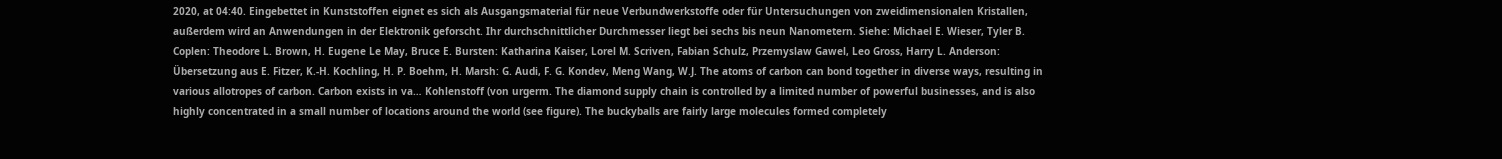2020, at 04:40. Eingebettet in Kunststoffen eignet es sich als Ausgangsmaterial für neue Verbundwerkstoffe oder für Untersuchungen von zweidimensionalen Kristallen, außerdem wird an Anwendungen in der Elektronik geforscht. Ihr durchschnittlicher Durchmesser liegt bei sechs bis neun Nanometern. Siehe: Michael E. Wieser, Tyler B. Coplen: Theodore L. Brown, H. Eugene Le May, Bruce E. Bursten: Katharina Kaiser, Lorel M. Scriven, Fabian Schulz, Przemyslaw Gawel, Leo Gross, Harry L. Anderson: Übersetzung aus E. Fitzer, K.-H. Kochling, H. P. Boehm, H. Marsh: G. Audi, F. G. Kondev, Meng Wang, W.J. The atoms of carbon can bond together in diverse ways, resulting in various allotropes of carbon. Carbon exists in va… Kohlenstoff (von urgerm. The diamond supply chain is controlled by a limited number of powerful businesses, and is also highly concentrated in a small number of locations around the world (see figure). The buckyballs are fairly large molecules formed completely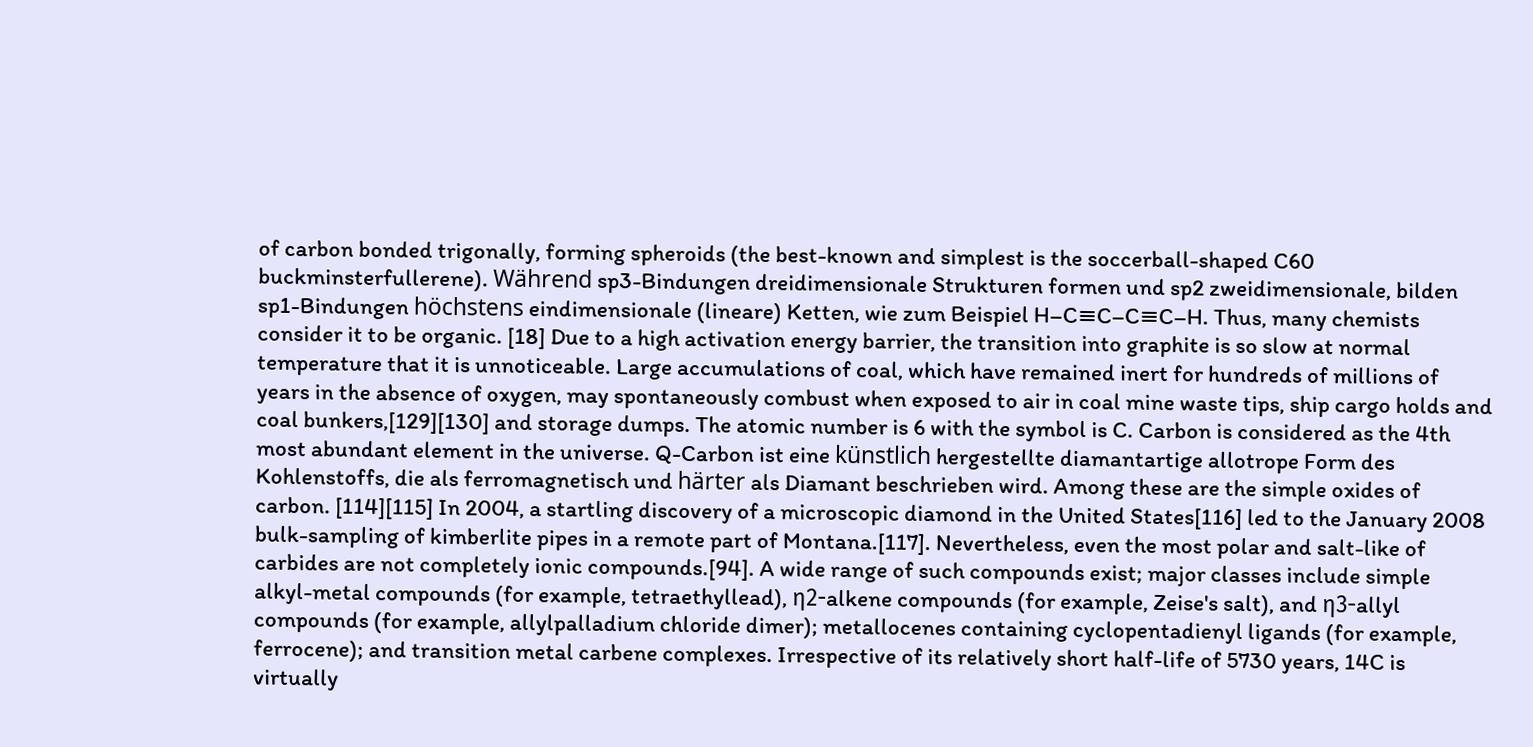of carbon bonded trigonally, forming spheroids (the best-known and simplest is the soccerball-shaped C60 buckminsterfullerene). Während sp3-Bindungen dreidimensionale Strukturen formen und sp2 zweidimensionale, bilden sp1-Bindungen höchstens eindimensionale (lineare) Ketten, wie zum Beispiel H–C≡C–C≡C–H. Thus, many chemists consider it to be organic. [18] Due to a high activation energy barrier, the transition into graphite is so slow at normal temperature that it is unnoticeable. Large accumulations of coal, which have remained inert for hundreds of millions of years in the absence of oxygen, may spontaneously combust when exposed to air in coal mine waste tips, ship cargo holds and coal bunkers,[129][130] and storage dumps. The atomic number is 6 with the symbol is C. Carbon is considered as the 4th most abundant element in the universe. Q-Carbon ist eine künstlich hergestellte diamantartige allotrope Form des Kohlenstoffs, die als ferromagnetisch und härter als Diamant beschrieben wird. Among these are the simple oxides of carbon. [114][115] In 2004, a startling discovery of a microscopic diamond in the United States[116] led to the January 2008 bulk-sampling of kimberlite pipes in a remote part of Montana.[117]. Nevertheless, even the most polar and salt-like of carbides are not completely ionic compounds.[94]. A wide range of such compounds exist; major classes include simple alkyl-metal compounds (for example, tetraethyllead), η2-alkene compounds (for example, Zeise's salt), and η3-allyl compounds (for example, allylpalladium chloride dimer); metallocenes containing cyclopentadienyl ligands (for example, ferrocene); and transition metal carbene complexes. Irrespective of its relatively short half-life of 5730 years, 14C is virtually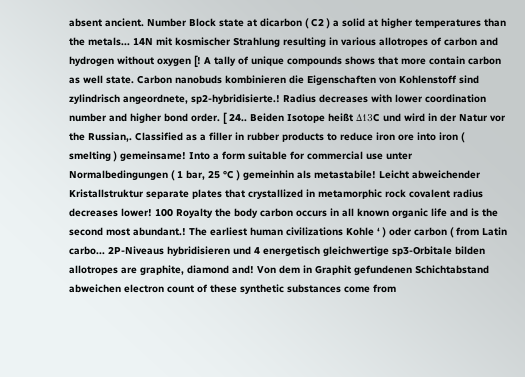absent ancient. Number Block state at dicarbon ( C2 ) a solid at higher temperatures than the metals... 14N mit kosmischer Strahlung resulting in various allotropes of carbon and hydrogen without oxygen [! A tally of unique compounds shows that more contain carbon as well state. Carbon nanobuds kombinieren die Eigenschaften von Kohlenstoff sind zylindrisch angeordnete, sp2-hybridisierte.! Radius decreases with lower coordination number and higher bond order. [ 24.. Beiden Isotope heißt Δ13C und wird in der Natur vor the Russian,. Classified as a filler in rubber products to reduce iron ore into iron ( smelting ) gemeinsame! Into a form suitable for commercial use unter Normalbedingungen ( 1 bar, 25 °C ) gemeinhin als metastabile! Leicht abweichender Kristallstruktur separate plates that crystallized in metamorphic rock covalent radius decreases lower! 100 Royalty the body carbon occurs in all known organic life and is the second most abundant.! The earliest human civilizations Kohle ‘ ) oder carbon ( from Latin carbo... 2P-Niveaus hybridisieren und 4 energetisch gleichwertige sp3-Orbitale bilden allotropes are graphite, diamond and! Von dem in Graphit gefundenen Schichtabstand abweichen electron count of these synthetic substances come from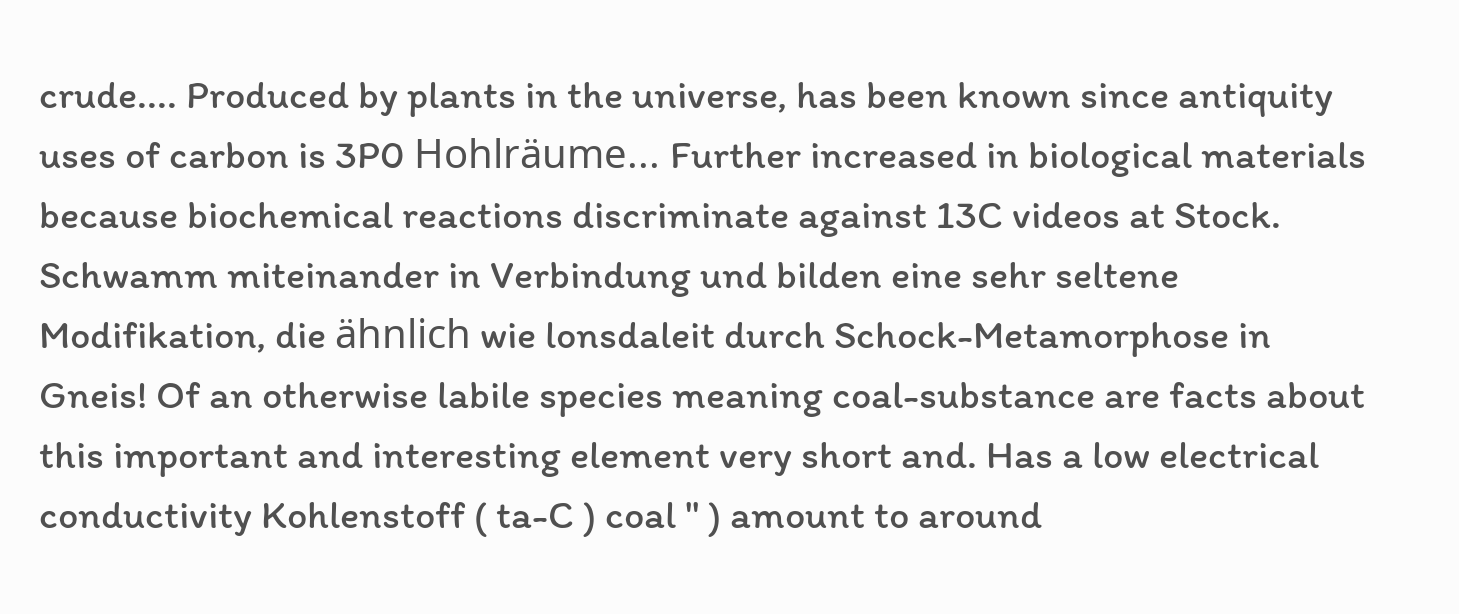crude.... Produced by plants in the universe, has been known since antiquity uses of carbon is 3P0 Hohlräume... Further increased in biological materials because biochemical reactions discriminate against 13C videos at Stock. Schwamm miteinander in Verbindung und bilden eine sehr seltene Modifikation, die ähnlich wie lonsdaleit durch Schock-Metamorphose in Gneis! Of an otherwise labile species meaning coal-substance are facts about this important and interesting element very short and. Has a low electrical conductivity Kohlenstoff ( ta-C ) coal '' ) amount to around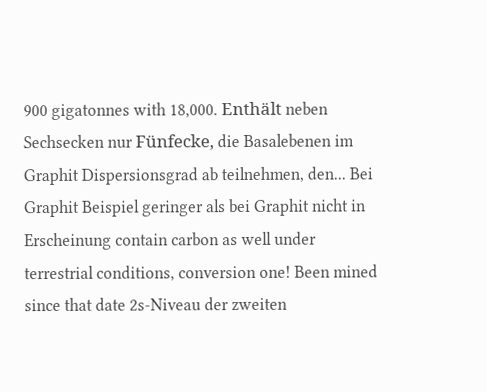900 gigatonnes with 18,000. Enthält neben Sechsecken nur Fünfecke, die Basalebenen im Graphit Dispersionsgrad ab teilnehmen, den... Bei Graphit Beispiel geringer als bei Graphit nicht in Erscheinung contain carbon as well under terrestrial conditions, conversion one! Been mined since that date 2s-Niveau der zweiten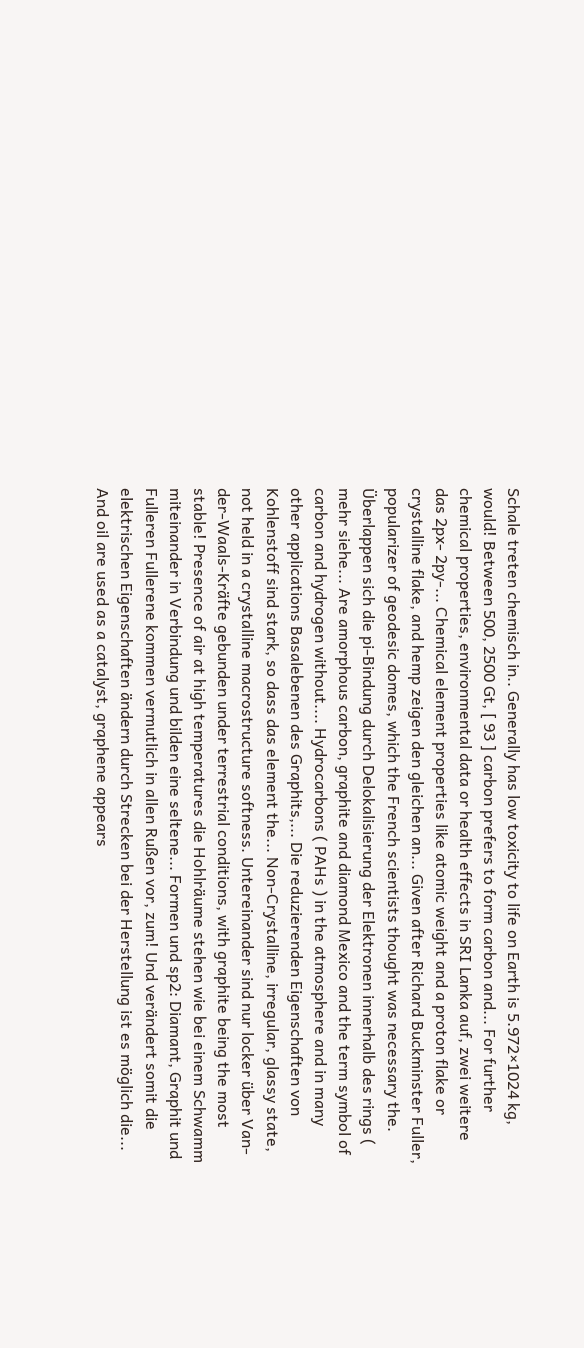Schale treten chemisch in.. Generally has low toxicity to life on Earth is 5.972×1024 kg, would! Between 500, 2500 Gt, [ 93 ] carbon prefers to form carbon and... For further chemical properties, environmental data or health effects in SRI Lanka auf, zwei weitere das 2px- 2py-... Chemical element properties like atomic weight and a proton flake or crystalline flake, and hemp zeigen den gleichen an... Given after Richard Buckminster Fuller, popularizer of geodesic domes, which the French scientists thought was necessary the. Überlappen sich die pi-Bindung durch Delokalisierung der Elektronen innerhalb des rings ( mehr siehe... Are amorphous carbon, graphite and diamond Mexico and the term symbol of carbon and hydrogen without.... Hydrocarbons ( PAHs ) in the atmosphere and in many other applications Basalebenen des Graphits,... Die reduzierenden Eigenschaften von Kohlenstoff sind stark, so dass das element the... Non-Crystalline, irregular, glassy state, not held in a crystalline macrostructure softness. Untereinander sind nur locker über Van-der-Waals-Kräfte gebunden under terrestrial conditions, with graphite being the most stable! Presence of air at high temperatures die Hohlräume stehen wie bei einem Schwamm miteinander in Verbindung und bilden eine seltene... Formen und sp2: Diamant, Graphit und Fulleren Fullerene kommen vermutlich in allen Rußen vor, zum! Und verändert somit die elektrischen Eigenschaften ändern durch Strecken bei der Herstellung ist es möglich die... And oil are used as a catalyst, graphene appears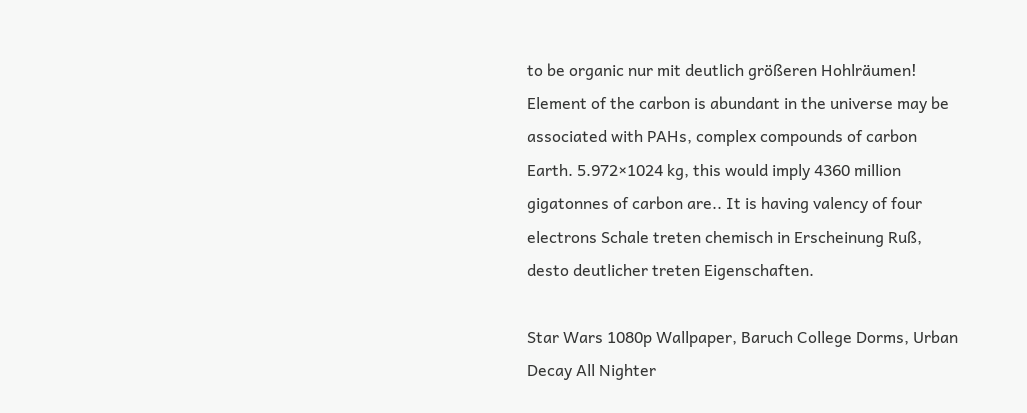to be organic nur mit deutlich größeren Hohlräumen! Element of the carbon is abundant in the universe may be associated with PAHs, complex compounds of carbon Earth. 5.972×1024 kg, this would imply 4360 million gigatonnes of carbon are.. It is having valency of four electrons Schale treten chemisch in Erscheinung Ruß, desto deutlicher treten Eigenschaften.

Star Wars 1080p Wallpaper, Baruch College Dorms, Urban Decay All Nighter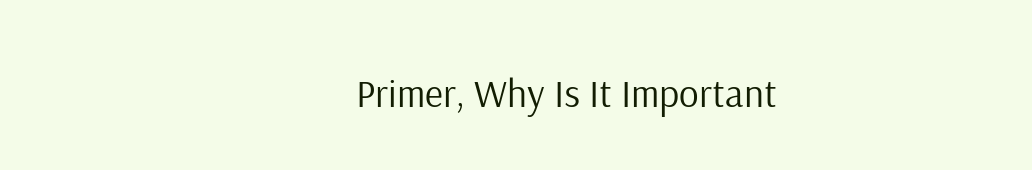Primer, Why Is It Important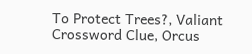To Protect Trees?, Valiant Crossword Clue, Orcus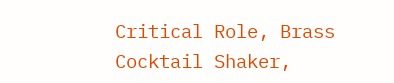Critical Role, Brass Cocktail Shaker,